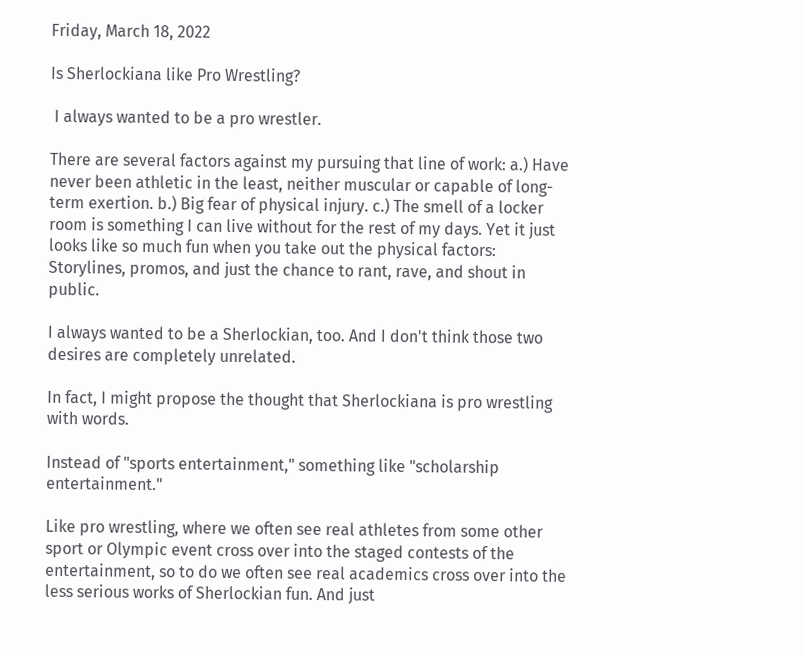Friday, March 18, 2022

Is Sherlockiana like Pro Wrestling?

 I always wanted to be a pro wrestler.

There are several factors against my pursuing that line of work: a.) Have never been athletic in the least, neither muscular or capable of long-term exertion. b.) Big fear of physical injury. c.) The smell of a locker room is something I can live without for the rest of my days. Yet it just looks like so much fun when you take out the physical factors: Storylines, promos, and just the chance to rant, rave, and shout in public.

I always wanted to be a Sherlockian, too. And I don't think those two desires are completely unrelated.

In fact, I might propose the thought that Sherlockiana is pro wrestling with words.

Instead of "sports entertainment," something like "scholarship entertainment."

Like pro wrestling, where we often see real athletes from some other sport or Olympic event cross over into the staged contests of the entertainment, so to do we often see real academics cross over into the less serious works of Sherlockian fun. And just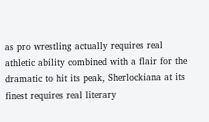as pro wrestling actually requires real athletic ability combined with a flair for the dramatic to hit its peak, Sherlockiana at its finest requires real literary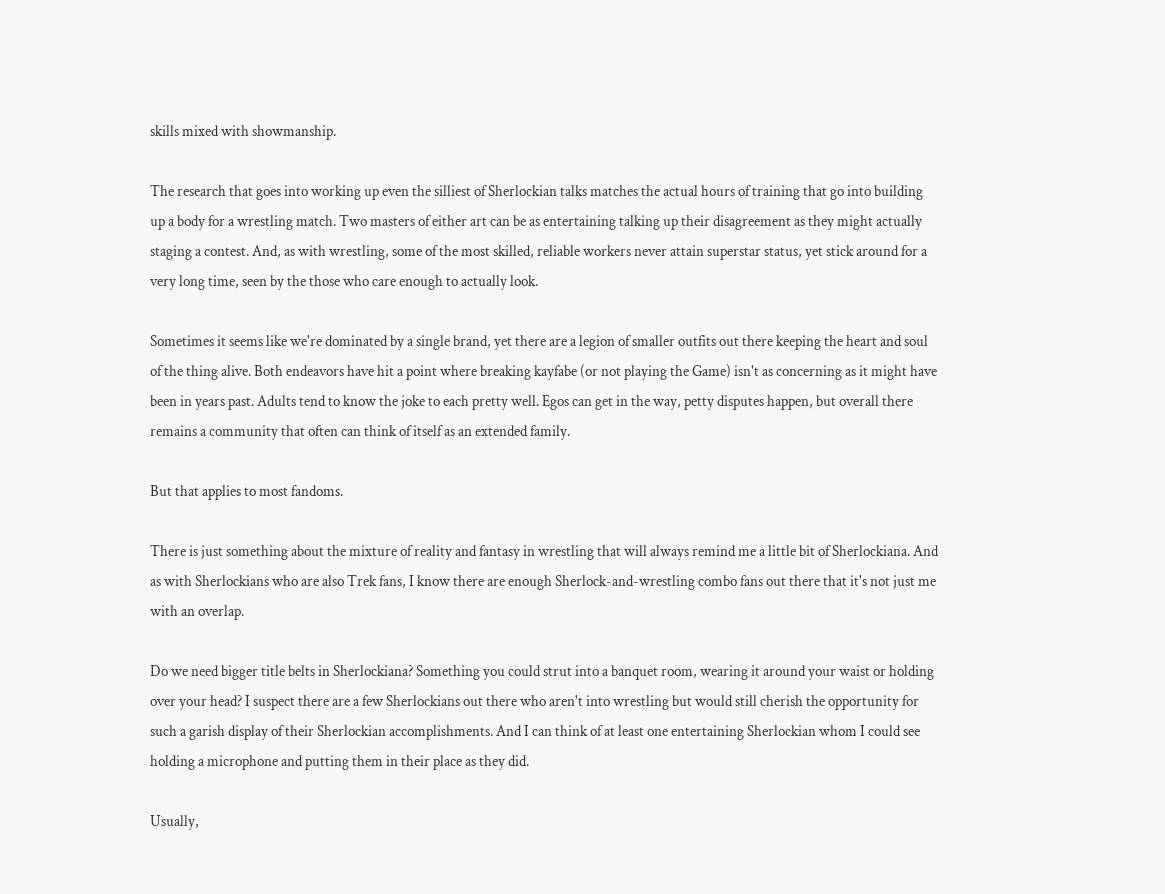skills mixed with showmanship.

The research that goes into working up even the silliest of Sherlockian talks matches the actual hours of training that go into building up a body for a wrestling match. Two masters of either art can be as entertaining talking up their disagreement as they might actually staging a contest. And, as with wrestling, some of the most skilled, reliable workers never attain superstar status, yet stick around for a very long time, seen by the those who care enough to actually look.

Sometimes it seems like we're dominated by a single brand, yet there are a legion of smaller outfits out there keeping the heart and soul of the thing alive. Both endeavors have hit a point where breaking kayfabe (or not playing the Game) isn't as concerning as it might have been in years past. Adults tend to know the joke to each pretty well. Egos can get in the way, petty disputes happen, but overall there remains a community that often can think of itself as an extended family.

But that applies to most fandoms.

There is just something about the mixture of reality and fantasy in wrestling that will always remind me a little bit of Sherlockiana. And as with Sherlockians who are also Trek fans, I know there are enough Sherlock-and-wrestling combo fans out there that it's not just me with an overlap.

Do we need bigger title belts in Sherlockiana? Something you could strut into a banquet room, wearing it around your waist or holding over your head? I suspect there are a few Sherlockians out there who aren't into wrestling but would still cherish the opportunity for such a garish display of their Sherlockian accomplishments. And I can think of at least one entertaining Sherlockian whom I could see holding a microphone and putting them in their place as they did.

Usually,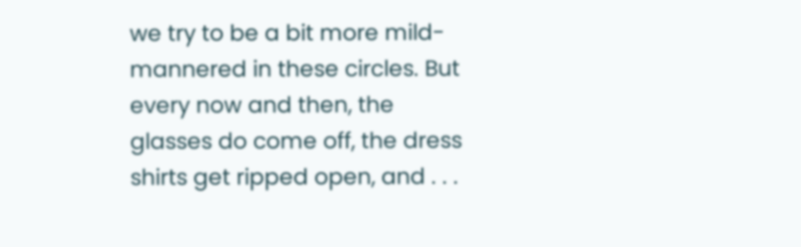we try to be a bit more mild-mannered in these circles. But every now and then, the glasses do come off, the dress shirts get ripped open, and . . .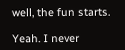well, the fun starts.

Yeah. I never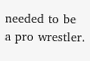needed to be a pro wrestler.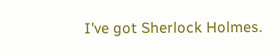I've got Sherlock Holmes.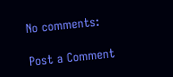No comments:

Post a Comment